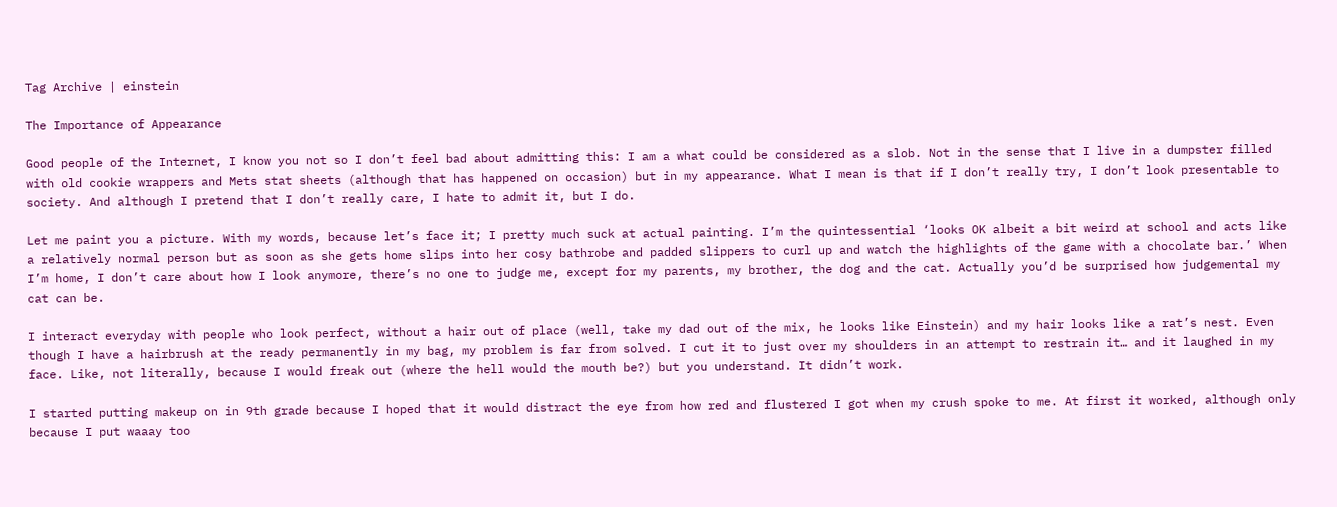Tag Archive | einstein

The Importance of Appearance

Good people of the Internet, I know you not so I don’t feel bad about admitting this: I am a what could be considered as a slob. Not in the sense that I live in a dumpster filled with old cookie wrappers and Mets stat sheets (although that has happened on occasion) but in my appearance. What I mean is that if I don’t really try, I don’t look presentable to society. And although I pretend that I don’t really care, I hate to admit it, but I do.

Let me paint you a picture. With my words, because let’s face it; I pretty much suck at actual painting. I’m the quintessential ‘looks OK albeit a bit weird at school and acts like a relatively normal person but as soon as she gets home slips into her cosy bathrobe and padded slippers to curl up and watch the highlights of the game with a chocolate bar.’ When I’m home, I don’t care about how I look anymore, there’s no one to judge me, except for my parents, my brother, the dog and the cat. Actually you’d be surprised how judgemental my cat can be.

I interact everyday with people who look perfect, without a hair out of place (well, take my dad out of the mix, he looks like Einstein) and my hair looks like a rat’s nest. Even though I have a hairbrush at the ready permanently in my bag, my problem is far from solved. I cut it to just over my shoulders in an attempt to restrain it… and it laughed in my face. Like, not literally, because I would freak out (where the hell would the mouth be?) but you understand. It didn’t work.

I started putting makeup on in 9th grade because I hoped that it would distract the eye from how red and flustered I got when my crush spoke to me. At first it worked, although only because I put waaay too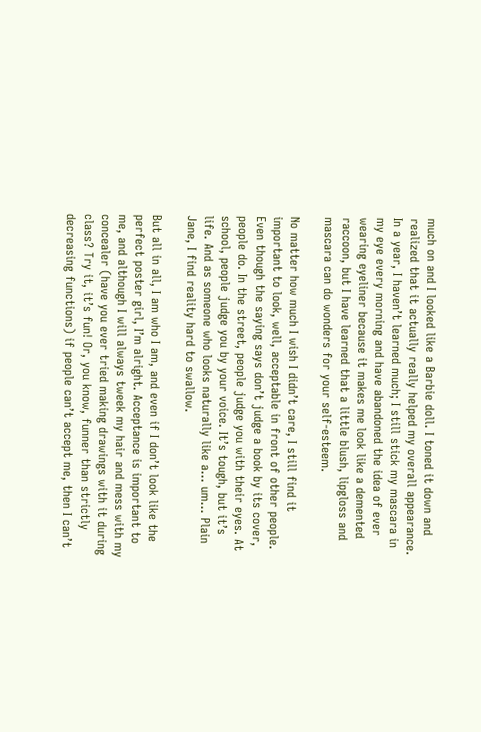much on and I looked like a Barbie doll. I toned it down and realized that it actually really helped my overall appearance.  In a year, I haven’t learned much; I still stick my mascara in my eye every morning and have abandoned the idea of ever wearing eyeliner because it makes me look like a demented raccoon, but I have learned that a little blush, lipgloss and mascara can do wonders for your self-esteem.

No matter how much I wish I didn’t care, I still find it important to look, well, acceptable in front of other people. Even though the saying says don’t judge a book by its cover, people do. In the street, people judge you with their eyes. At school, people judge you by your voice. It’s tough, but it’s life. And as someone who looks naturally like a… um… Plain Jane, I find reality hard to swallow.

But all in all, I am who I am, and even if I don’t look like the perfect poster girl, I’m alright. Acceptance is important to me, and although I will always tweek my hair and mess with my concealer (have you ever tried making drawings with it during class? Try it, it’s fun! Or, you know, funner than strictly decreasing functions) if people can’t accept me, then I can’t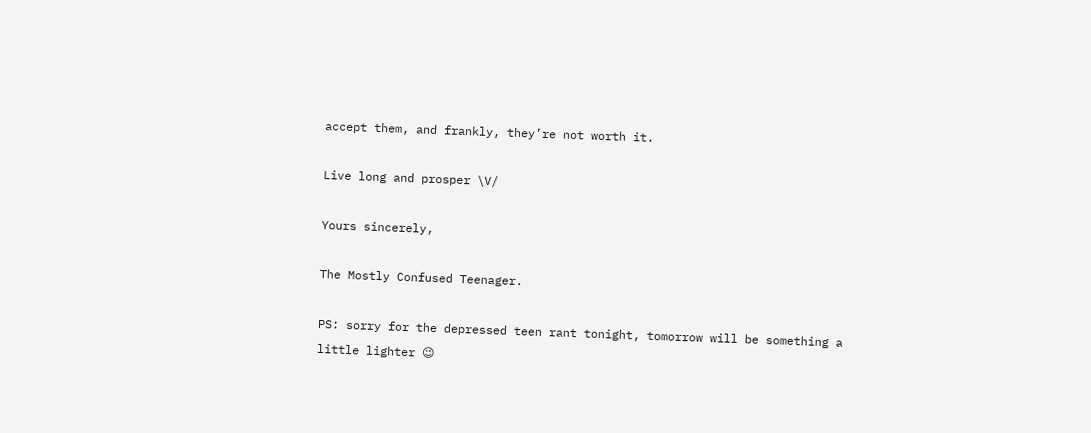accept them, and frankly, they’re not worth it.

Live long and prosper \V/

Yours sincerely,

The Mostly Confused Teenager.

PS: sorry for the depressed teen rant tonight, tomorrow will be something a little lighter 😉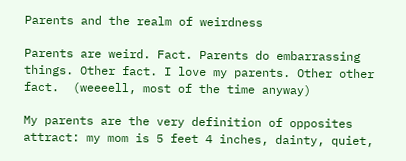Parents and the realm of weirdness

Parents are weird. Fact. Parents do embarrassing things. Other fact. I love my parents. Other other fact.  (weeeell, most of the time anyway)

My parents are the very definition of opposites attract: my mom is 5 feet 4 inches, dainty, quiet,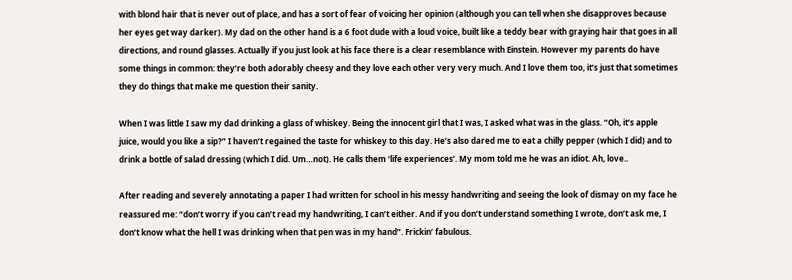with blond hair that is never out of place, and has a sort of fear of voicing her opinion (although you can tell when she disapproves because her eyes get way darker). My dad on the other hand is a 6 foot dude with a loud voice, built like a teddy bear with graying hair that goes in all directions, and round glasses. Actually if you just look at his face there is a clear resemblance with Einstein. However my parents do have some things in common: they’re both adorably cheesy and they love each other very very much. And I love them too, it’s just that sometimes they do things that make me question their sanity.

When I was little I saw my dad drinking a glass of whiskey. Being the innocent girl that I was, I asked what was in the glass. “Oh, it’s apple juice, would you like a sip?” I haven’t regained the taste for whiskey to this day. He’s also dared me to eat a chilly pepper (which I did) and to drink a bottle of salad dressing (which I did. Um…not). He calls them ‘life experiences’. My mom told me he was an idiot. Ah, love..

After reading and severely annotating a paper I had written for school in his messy handwriting and seeing the look of dismay on my face he reassured me: “don’t worry if you can’t read my handwriting, I can’t either. And if you don’t understand something I wrote, don’t ask me, I don’t know what the hell I was drinking when that pen was in my hand”. Frickin’ fabulous.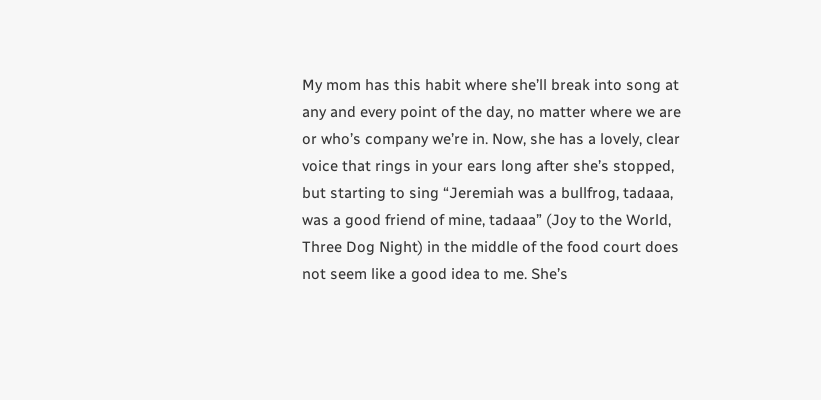My mom has this habit where she’ll break into song at any and every point of the day, no matter where we are or who’s company we’re in. Now, she has a lovely, clear voice that rings in your ears long after she’s stopped, but starting to sing “Jeremiah was a bullfrog, tadaaa, was a good friend of mine, tadaaa” (Joy to the World, Three Dog Night) in the middle of the food court does not seem like a good idea to me. She’s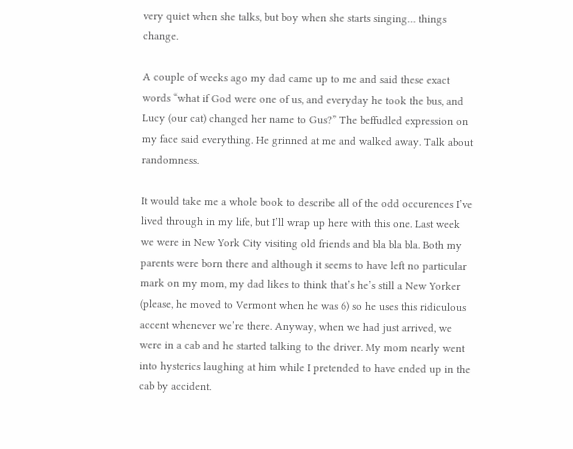very quiet when she talks, but boy when she starts singing… things change.

A couple of weeks ago my dad came up to me and said these exact words “what if God were one of us, and everyday he took the bus, and Lucy (our cat) changed her name to Gus?” The beffudled expression on my face said everything. He grinned at me and walked away. Talk about randomness.

It would take me a whole book to describe all of the odd occurences I’ve lived through in my life, but I’ll wrap up here with this one. Last week we were in New York City visiting old friends and bla bla bla. Both my parents were born there and although it seems to have left no particular mark on my mom, my dad likes to think that’s he’s still a New Yorker (please, he moved to Vermont when he was 6) so he uses this ridiculous accent whenever we’re there. Anyway, when we had just arrived, we were in a cab and he started talking to the driver. My mom nearly went into hysterics laughing at him while I pretended to have ended up in the cab by accident.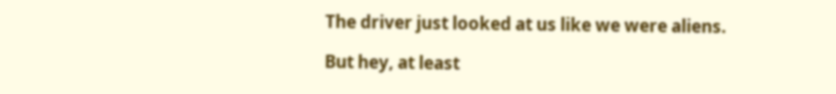The driver just looked at us like we were aliens.

But hey, at least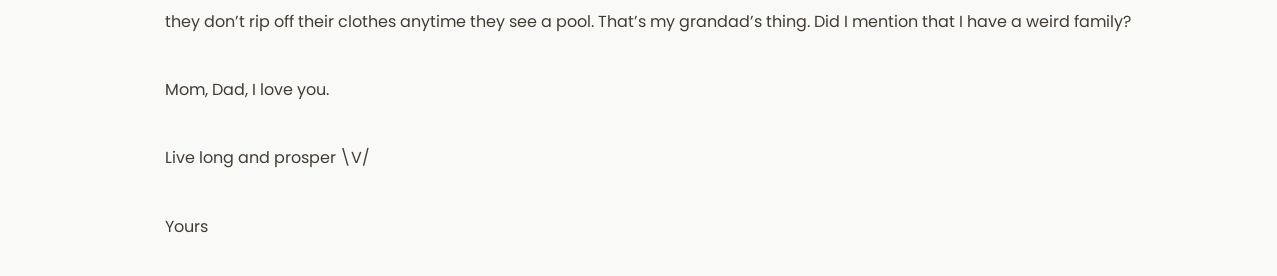they don’t rip off their clothes anytime they see a pool. That’s my grandad’s thing. Did I mention that I have a weird family?

Mom, Dad, I love you.

Live long and prosper \V/

Yours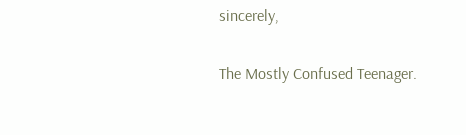sincerely,

The Mostly Confused Teenager.